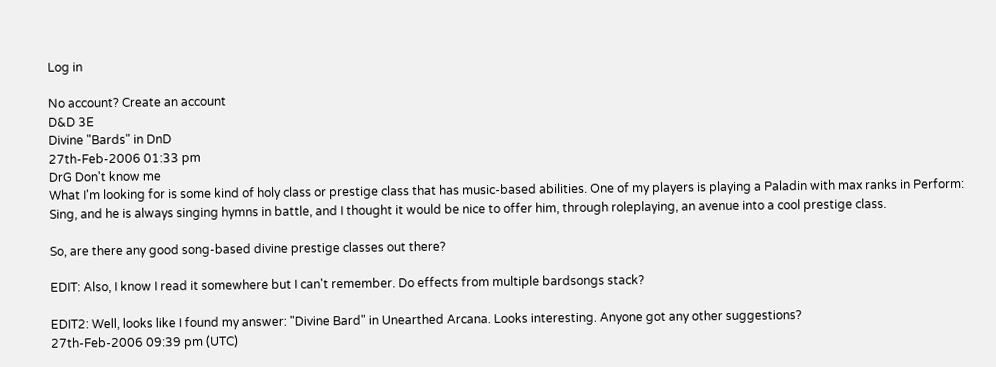Log in

No account? Create an account
D&D 3E
Divine "Bards" in DnD
27th-Feb-2006 01:33 pm
DrG Don't know me
What I'm looking for is some kind of holy class or prestige class that has music-based abilities. One of my players is playing a Paladin with max ranks in Perform: Sing, and he is always singing hymns in battle, and I thought it would be nice to offer him, through roleplaying, an avenue into a cool prestige class.

So, are there any good song-based divine prestige classes out there?

EDIT: Also, I know I read it somewhere but I can't remember. Do effects from multiple bardsongs stack?

EDIT2: Well, looks like I found my answer: "Divine Bard" in Unearthed Arcana. Looks interesting. Anyone got any other suggestions?
27th-Feb-2006 09:39 pm (UTC)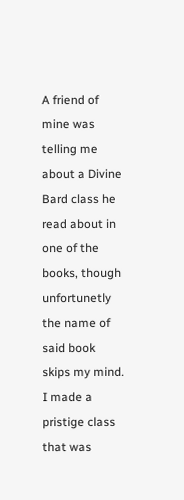A friend of mine was telling me about a Divine Bard class he read about in one of the books, though unfortunetly the name of said book skips my mind. I made a pristige class that was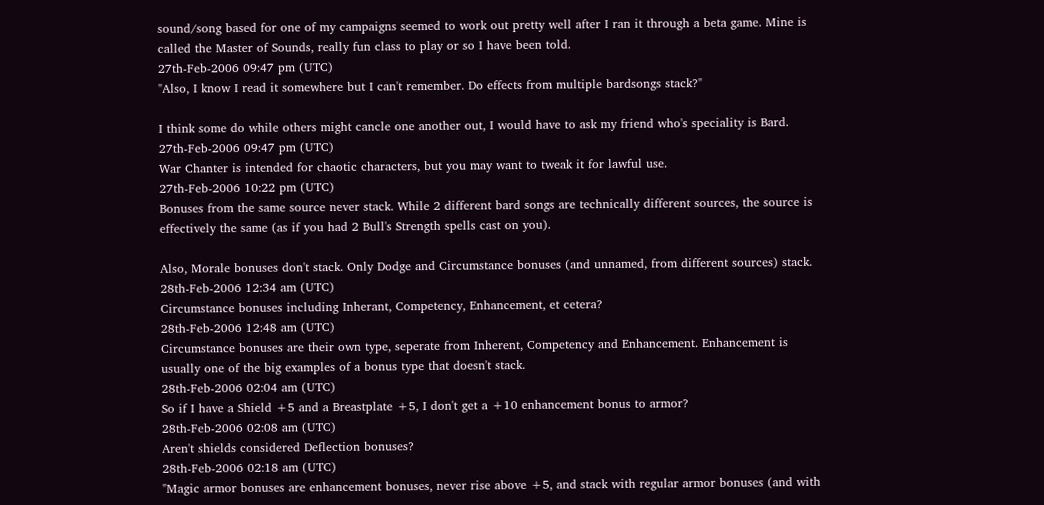sound/song based for one of my campaigns seemed to work out pretty well after I ran it through a beta game. Mine is called the Master of Sounds, really fun class to play or so I have been told.
27th-Feb-2006 09:47 pm (UTC)
"Also, I know I read it somewhere but I can't remember. Do effects from multiple bardsongs stack?"

I think some do while others might cancle one another out, I would have to ask my friend who's speciality is Bard.
27th-Feb-2006 09:47 pm (UTC)
War Chanter is intended for chaotic characters, but you may want to tweak it for lawful use.
27th-Feb-2006 10:22 pm (UTC)
Bonuses from the same source never stack. While 2 different bard songs are technically different sources, the source is effectively the same (as if you had 2 Bull's Strength spells cast on you).

Also, Morale bonuses don't stack. Only Dodge and Circumstance bonuses (and unnamed, from different sources) stack.
28th-Feb-2006 12:34 am (UTC)
Circumstance bonuses including Inherant, Competency, Enhancement, et cetera?
28th-Feb-2006 12:48 am (UTC)
Circumstance bonuses are their own type, seperate from Inherent, Competency and Enhancement. Enhancement is usually one of the big examples of a bonus type that doesn't stack.
28th-Feb-2006 02:04 am (UTC)
So if I have a Shield +5 and a Breastplate +5, I don't get a +10 enhancement bonus to armor?
28th-Feb-2006 02:08 am (UTC)
Aren't shields considered Deflection bonuses?
28th-Feb-2006 02:18 am (UTC)
"Magic armor bonuses are enhancement bonuses, never rise above +5, and stack with regular armor bonuses (and with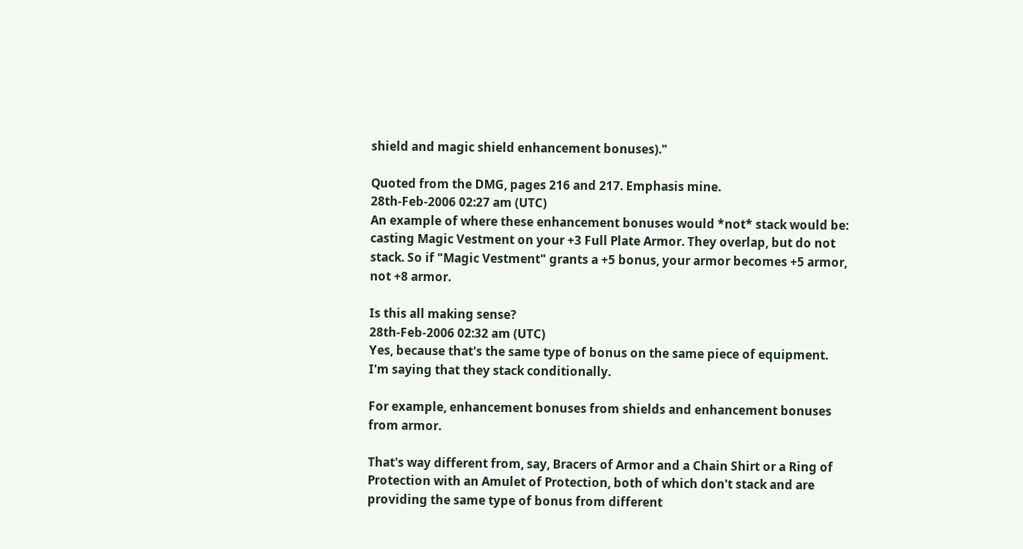shield and magic shield enhancement bonuses)."

Quoted from the DMG, pages 216 and 217. Emphasis mine.
28th-Feb-2006 02:27 am (UTC)
An example of where these enhancement bonuses would *not* stack would be: casting Magic Vestment on your +3 Full Plate Armor. They overlap, but do not stack. So if "Magic Vestment" grants a +5 bonus, your armor becomes +5 armor, not +8 armor.

Is this all making sense?
28th-Feb-2006 02:32 am (UTC)
Yes, because that's the same type of bonus on the same piece of equipment. I'm saying that they stack conditionally.

For example, enhancement bonuses from shields and enhancement bonuses from armor.

That's way different from, say, Bracers of Armor and a Chain Shirt or a Ring of Protection with an Amulet of Protection, both of which don't stack and are providing the same type of bonus from different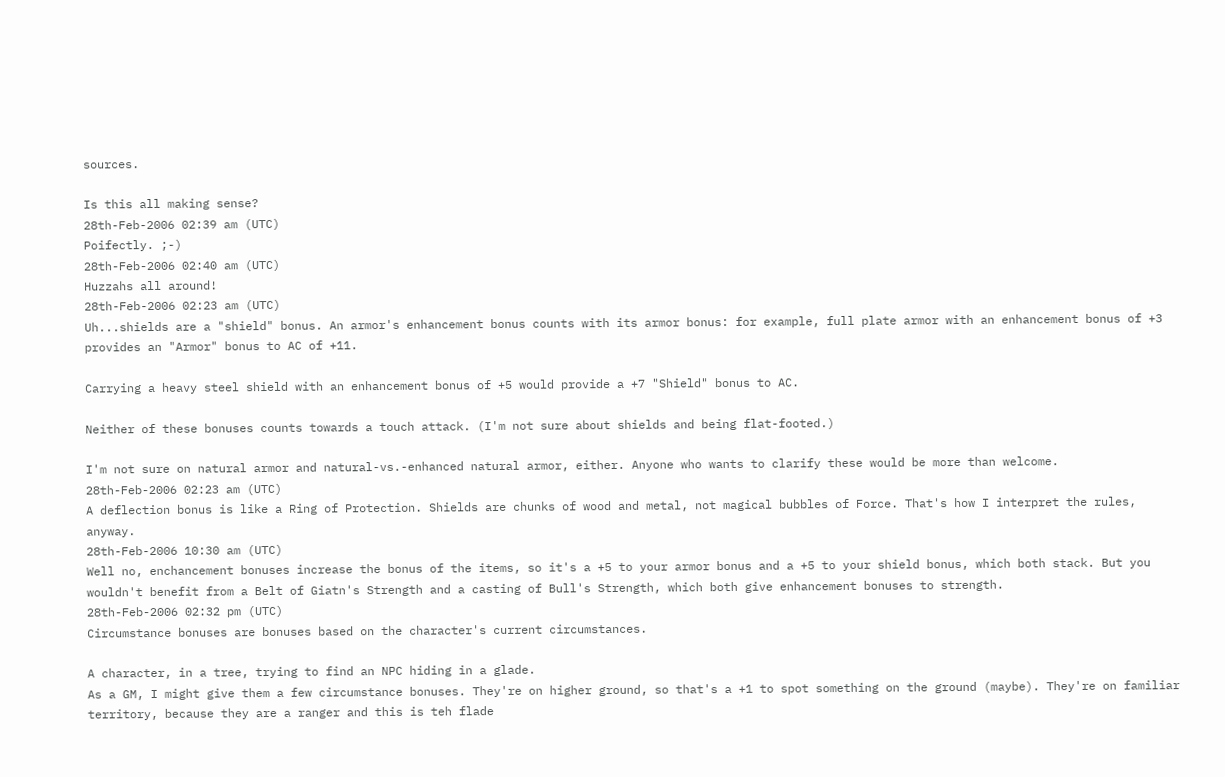sources.

Is this all making sense?
28th-Feb-2006 02:39 am (UTC)
Poifectly. ;-)
28th-Feb-2006 02:40 am (UTC)
Huzzahs all around!
28th-Feb-2006 02:23 am (UTC)
Uh...shields are a "shield" bonus. An armor's enhancement bonus counts with its armor bonus: for example, full plate armor with an enhancement bonus of +3 provides an "Armor" bonus to AC of +11.

Carrying a heavy steel shield with an enhancement bonus of +5 would provide a +7 "Shield" bonus to AC.

Neither of these bonuses counts towards a touch attack. (I'm not sure about shields and being flat-footed.)

I'm not sure on natural armor and natural-vs.-enhanced natural armor, either. Anyone who wants to clarify these would be more than welcome.
28th-Feb-2006 02:23 am (UTC)
A deflection bonus is like a Ring of Protection. Shields are chunks of wood and metal, not magical bubbles of Force. That's how I interpret the rules, anyway.
28th-Feb-2006 10:30 am (UTC)
Well no, enchancement bonuses increase the bonus of the items, so it's a +5 to your armor bonus and a +5 to your shield bonus, which both stack. But you wouldn't benefit from a Belt of Giatn's Strength and a casting of Bull's Strength, which both give enhancement bonuses to strength.
28th-Feb-2006 02:32 pm (UTC)
Circumstance bonuses are bonuses based on the character's current circumstances.

A character, in a tree, trying to find an NPC hiding in a glade.
As a GM, I might give them a few circumstance bonuses. They're on higher ground, so that's a +1 to spot something on the ground (maybe). They're on familiar territory, because they are a ranger and this is teh flade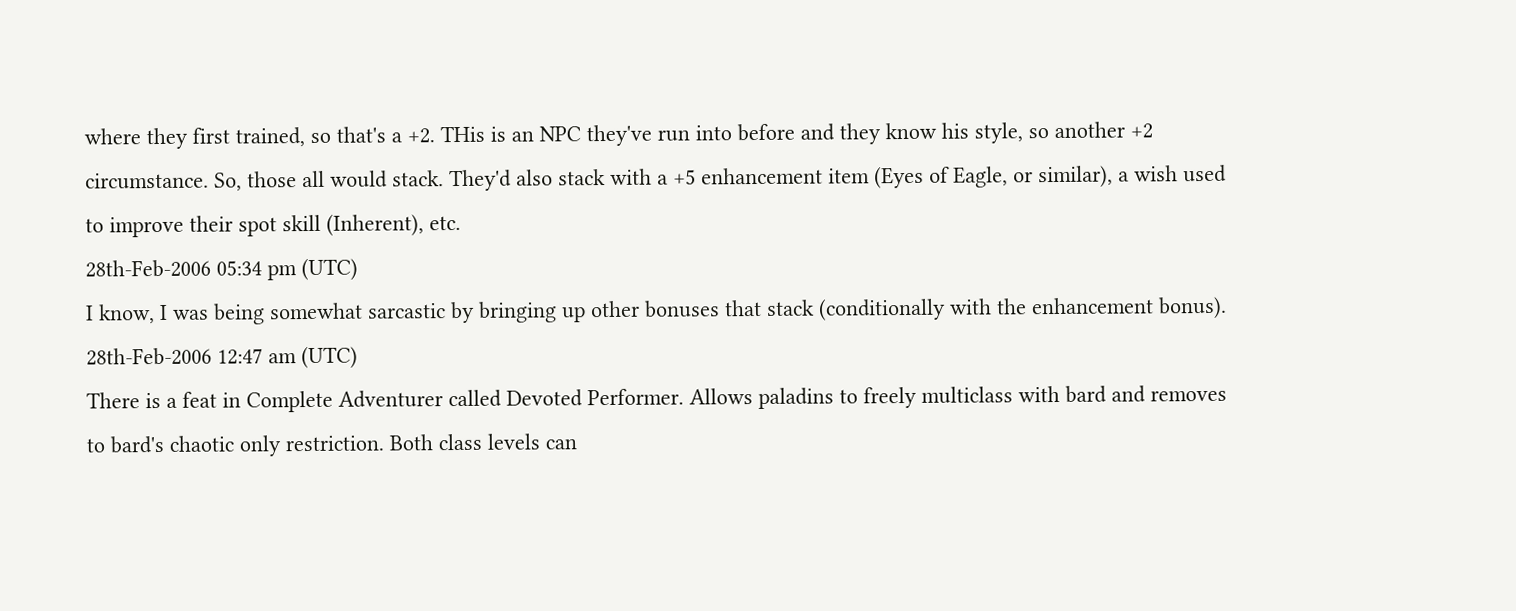where they first trained, so that's a +2. THis is an NPC they've run into before and they know his style, so another +2 circumstance. So, those all would stack. They'd also stack with a +5 enhancement item (Eyes of Eagle, or similar), a wish used to improve their spot skill (Inherent), etc.
28th-Feb-2006 05:34 pm (UTC)
I know, I was being somewhat sarcastic by bringing up other bonuses that stack (conditionally with the enhancement bonus).
28th-Feb-2006 12:47 am (UTC)
There is a feat in Complete Adventurer called Devoted Performer. Allows paladins to freely multiclass with bard and removes to bard's chaotic only restriction. Both class levels can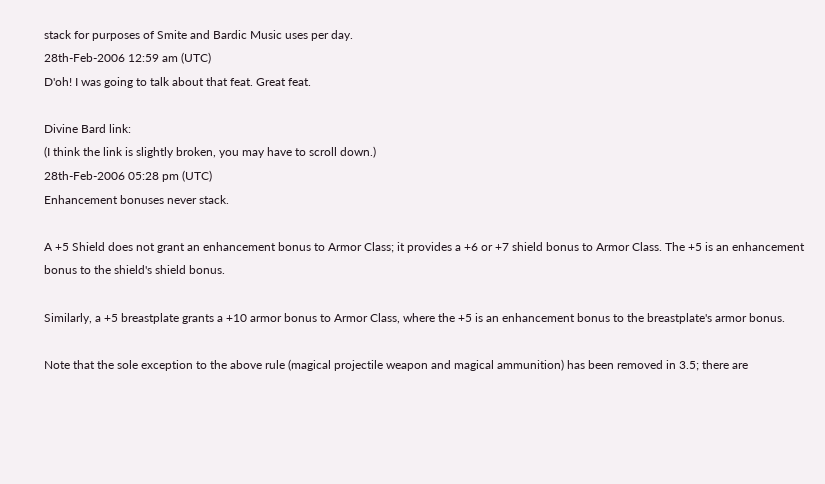stack for purposes of Smite and Bardic Music uses per day.
28th-Feb-2006 12:59 am (UTC)
D'oh! I was going to talk about that feat. Great feat.

Divine Bard link:
(I think the link is slightly broken, you may have to scroll down.)
28th-Feb-2006 05:28 pm (UTC)
Enhancement bonuses never stack.

A +5 Shield does not grant an enhancement bonus to Armor Class; it provides a +6 or +7 shield bonus to Armor Class. The +5 is an enhancement bonus to the shield's shield bonus.

Similarly, a +5 breastplate grants a +10 armor bonus to Armor Class, where the +5 is an enhancement bonus to the breastplate's armor bonus.

Note that the sole exception to the above rule (magical projectile weapon and magical ammunition) has been removed in 3.5; there are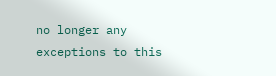no longer any exceptions to this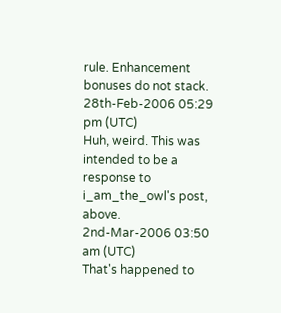rule. Enhancement bonuses do not stack.
28th-Feb-2006 05:29 pm (UTC)
Huh, weird. This was intended to be a response to i_am_the_owl's post, above.
2nd-Mar-2006 03:50 am (UTC)
That's happened to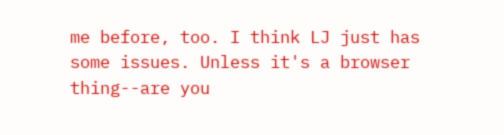me before, too. I think LJ just has some issues. Unless it's a browser thing--are you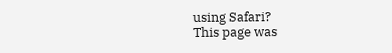using Safari?
This page was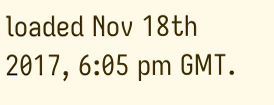loaded Nov 18th 2017, 6:05 pm GMT.